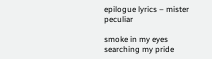epilogue lyrics – mister peculiar

smoke in my eyes
searching my pride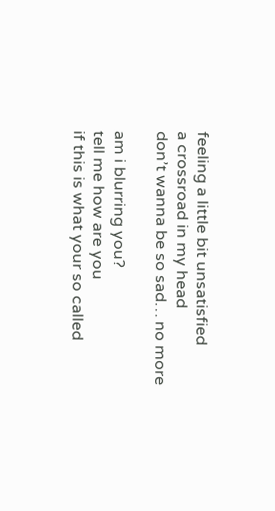feeling a little bit unsatisfied
a crossroad in my head
don’t wanna be so sad… no more

am i blurring you?
tell me how are you
if this is what your so called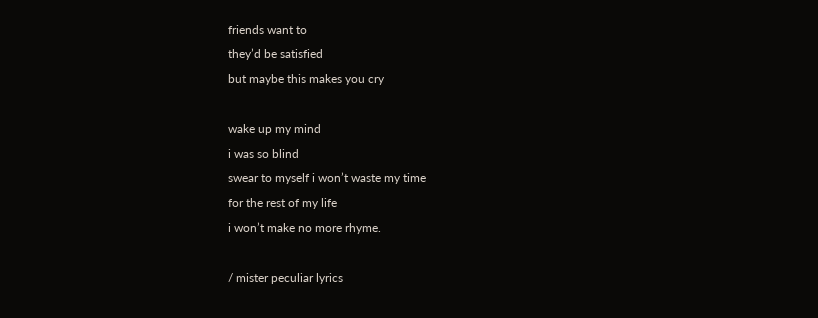friends want to
they’d be satisfied
but maybe this makes you cry

wake up my mind
i was so blind
swear to myself i won’t waste my time
for the rest of my life
i won’t make no more rhyme.

/ mister peculiar lyrics